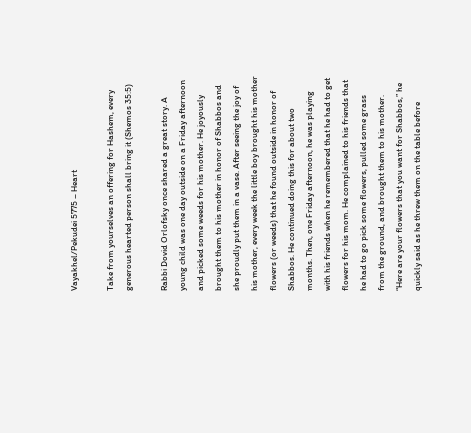Vayakhel/Pekudei 5775 – Heart

Take from yourselves an offering for Hashem, every generous hearted person shall bring it (Shemos 35:5)

Rabbi Dovid Orlofsky once shared a great story. A young child was one day outside on a Friday afternoon and picked some weeds for his mother. He joyously brought them to his mother in honor of Shabbos and she proudly put them in a vase. After seeing the joy of his mother, every week the little boy brought his mother flowers (or weeds) that he found outside in honor of Shabbos. He continued doing this for about two months. Then, one Friday afternoon, he was playing with his friends when he remembered that he had to get flowers for his mom. He complained to his friends that he had to go pick some flowers, pulled some grass from the ground, and brought them to his mother. “Here are your flowers that you want for Shabbos,” he quickly said as he threw them on the table before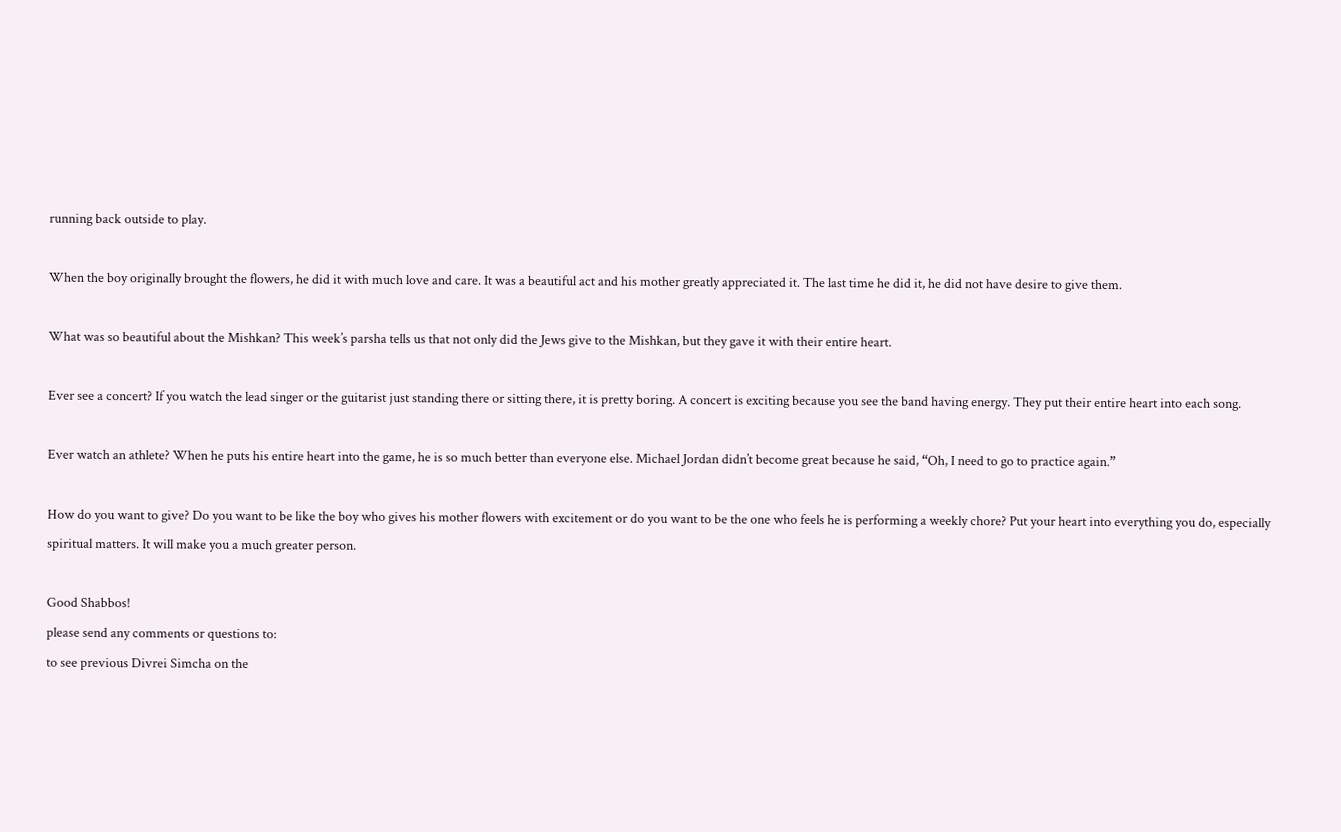running back outside to play.

When the boy originally brought the flowers, he did it with much love and care. It was a beautiful act and his mother greatly appreciated it. The last time he did it, he did not have desire to give them.

What was so beautiful about the Mishkan? This week’s parsha tells us that not only did the Jews give to the Mishkan, but they gave it with their entire heart.

Ever see a concert? If you watch the lead singer or the guitarist just standing there or sitting there, it is pretty boring. A concert is exciting because you see the band having energy. They put their entire heart into each song.

Ever watch an athlete? When he puts his entire heart into the game, he is so much better than everyone else. Michael Jordan didn’t become great because he said, “Oh, I need to go to practice again.”

How do you want to give? Do you want to be like the boy who gives his mother flowers with excitement or do you want to be the one who feels he is performing a weekly chore? Put your heart into everything you do, especially spiritual matters. It will make you a much greater person.

Good Shabbos!
please send any comments or questions to:
to see previous Divrei Simcha on the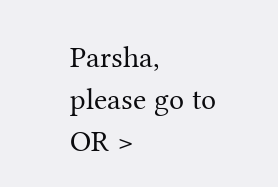Parsha, please go to OR >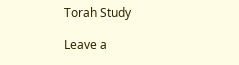Torah Study

Leave a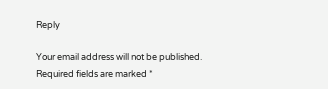Reply

Your email address will not be published. Required fields are marked *